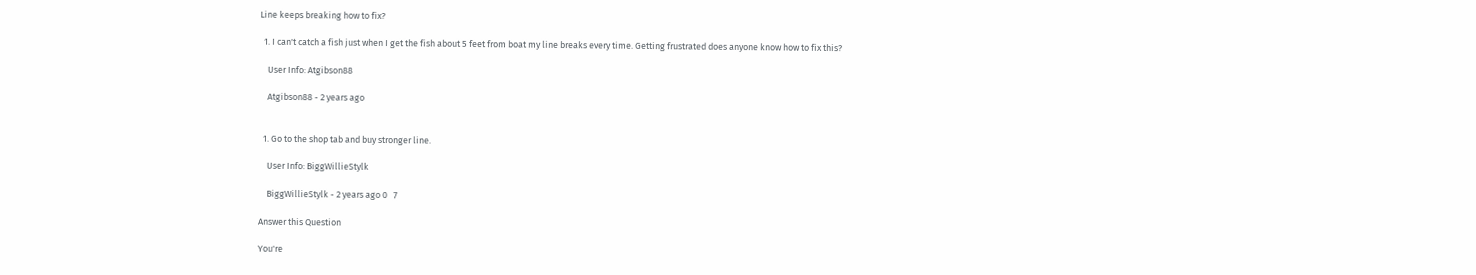Line keeps breaking how to fix?

  1. I can't catch a fish just when I get the fish about 5 feet from boat my line breaks every time. Getting frustrated does anyone know how to fix this?

    User Info: Atgibson88

    Atgibson88 - 2 years ago


  1. Go to the shop tab and buy stronger line.

    User Info: BiggWillieStylk

    BiggWillieStylk - 2 years ago 0   7

Answer this Question

You're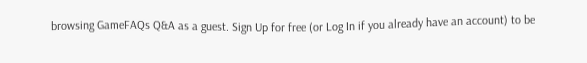browsing GameFAQs Q&A as a guest. Sign Up for free (or Log In if you already have an account) to be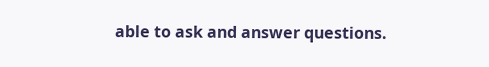able to ask and answer questions.